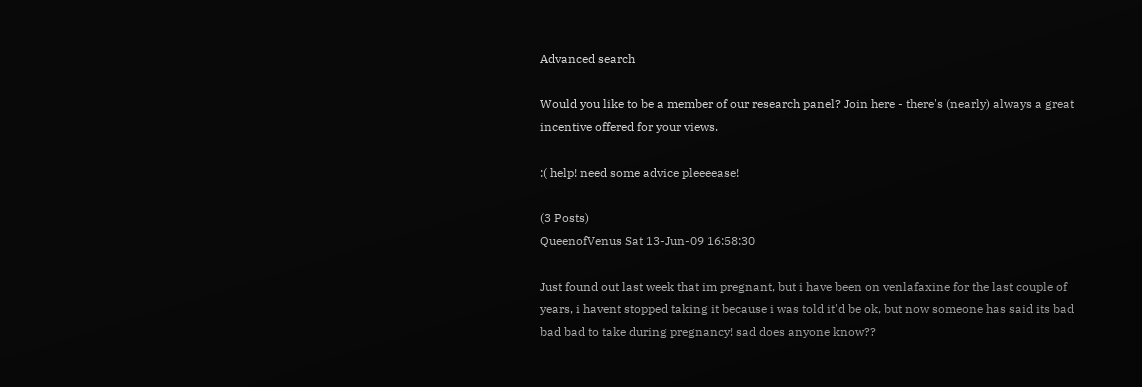Advanced search

Would you like to be a member of our research panel? Join here - there's (nearly) always a great incentive offered for your views.

:( help! need some advice pleeeease!

(3 Posts)
QueenofVenus Sat 13-Jun-09 16:58:30

Just found out last week that im pregnant, but i have been on venlafaxine for the last couple of years, i havent stopped taking it because i was told it'd be ok, but now someone has said its bad bad bad to take during pregnancy! sad does anyone know??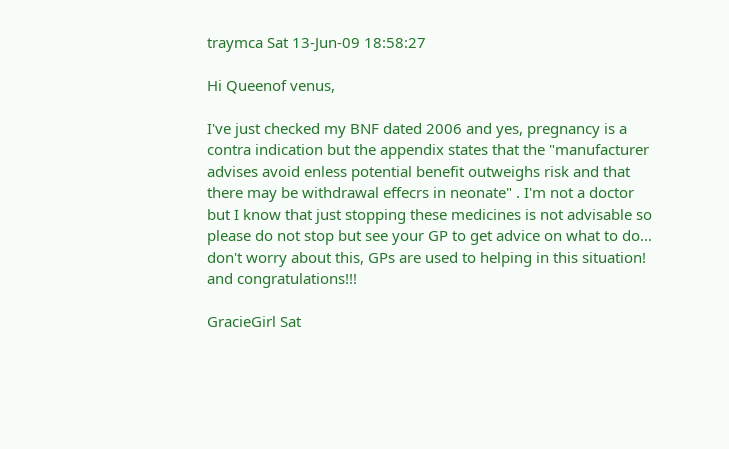traymca Sat 13-Jun-09 18:58:27

Hi Queenof venus,

I've just checked my BNF dated 2006 and yes, pregnancy is a contra indication but the appendix states that the "manufacturer advises avoid enless potential benefit outweighs risk and that there may be withdrawal effecrs in neonate" . I'm not a doctor but I know that just stopping these medicines is not advisable so please do not stop but see your GP to get advice on what to do... don't worry about this, GPs are used to helping in this situation! and congratulations!!!

GracieGirl Sat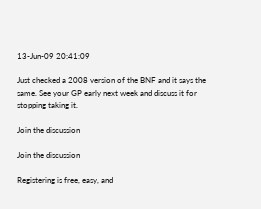13-Jun-09 20:41:09

Just checked a 2008 version of the BNF and it says the same. See your GP early next week and discuss it for stopping taking it.

Join the discussion

Join the discussion

Registering is free, easy, and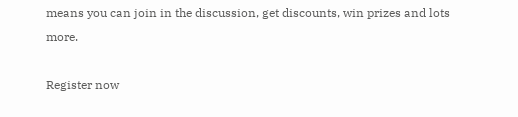means you can join in the discussion, get discounts, win prizes and lots more.

Register now